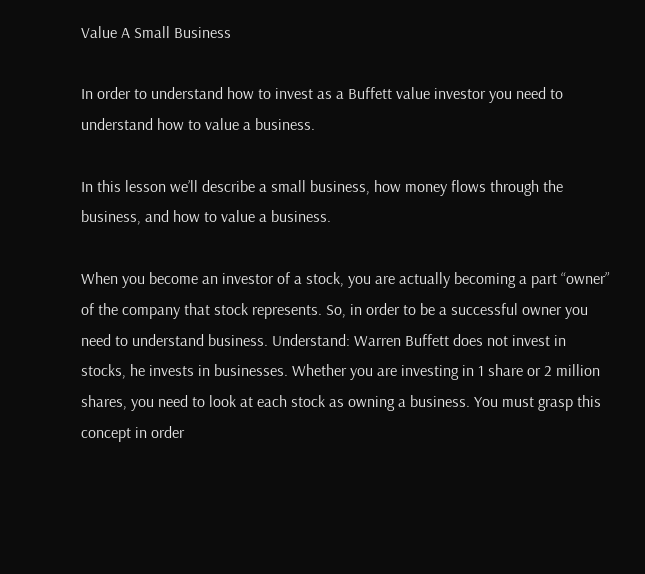Value A Small Business

In order to understand how to invest as a Buffett value investor you need to understand how to value a business.

In this lesson we’ll describe a small business, how money flows through the business, and how to value a business.

When you become an investor of a stock, you are actually becoming a part “owner” of the company that stock represents. So, in order to be a successful owner you need to understand business. Understand: Warren Buffett does not invest in stocks, he invests in businesses. Whether you are investing in 1 share or 2 million shares, you need to look at each stock as owning a business. You must grasp this concept in order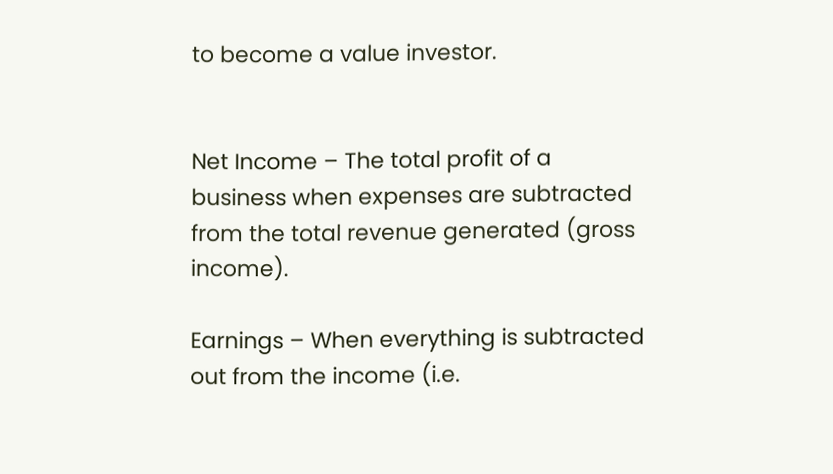to become a value investor.


Net Income – The total profit of a business when expenses are subtracted from the total revenue generated (gross income).

Earnings – When everything is subtracted out from the income (i.e.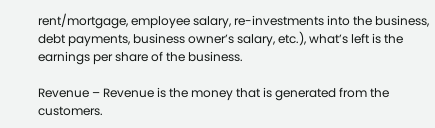rent/mortgage, employee salary, re-investments into the business, debt payments, business owner’s salary, etc.), what’s left is the earnings per share of the business.

Revenue – Revenue is the money that is generated from the customers.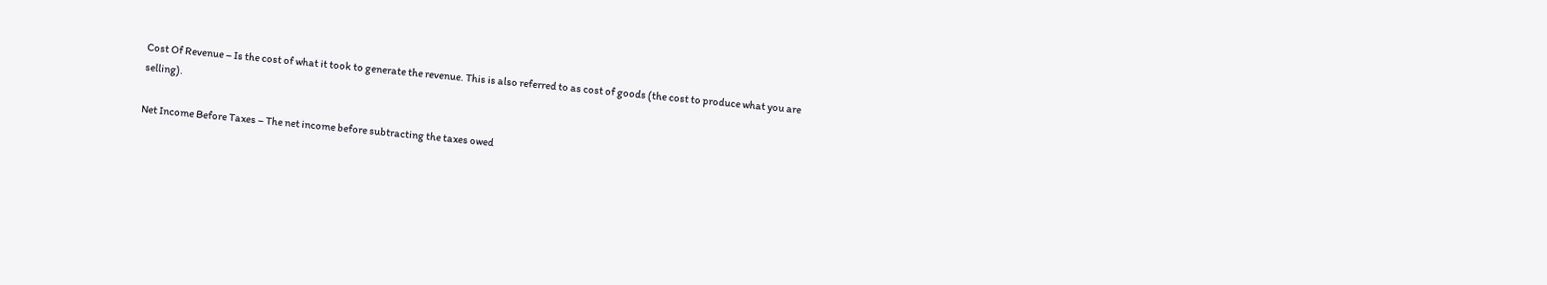Cost Of Revenue – Is the cost of what it took to generate the revenue. This is also referred to as cost of goods (the cost to produce what you are selling).

Net Income Before Taxes – The net income before subtracting the taxes owed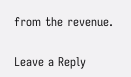from the revenue.

Leave a Reply